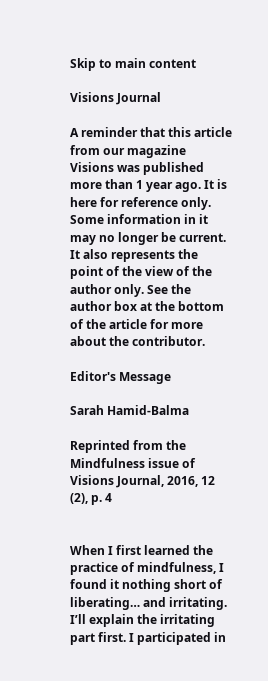Skip to main content

Visions Journal

A reminder that this article from our magazine Visions was published more than 1 year ago. It is here for reference only. Some information in it may no longer be current. It also represents the point of the view of the author only. See the author box at the bottom of the article for more about the contributor.

Editor's Message

Sarah Hamid-Balma

Reprinted from the Mindfulness issue of Visions Journal, 2016, 12 (2), p. 4


When I first learned the practice of mindfulness, I found it nothing short of liberating… and irritating. I’ll explain the irritating part first. I participated in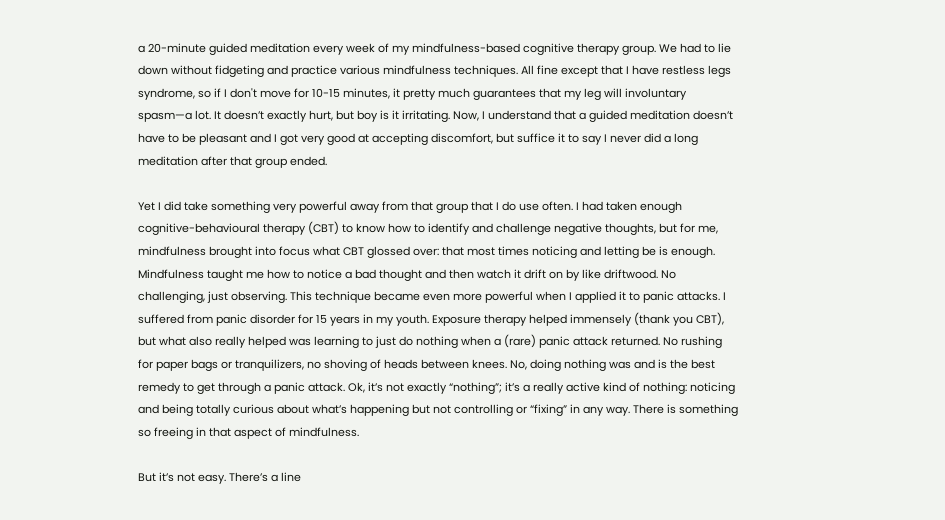a 20-minute guided meditation every week of my mindfulness-based cognitive therapy group. We had to lie down without fidgeting and practice various mindfulness techniques. All fine except that I have restless legs syndrome, so if I don't move for 10-15 minutes, it pretty much guarantees that my leg will involuntary spasm—a lot. It doesn’t exactly hurt, but boy is it irritating. Now, I understand that a guided meditation doesn’t have to be pleasant and I got very good at accepting discomfort, but suffice it to say I never did a long meditation after that group ended.

Yet I did take something very powerful away from that group that I do use often. I had taken enough cognitive-behavioural therapy (CBT) to know how to identify and challenge negative thoughts, but for me, mindfulness brought into focus what CBT glossed over: that most times noticing and letting be is enough. Mindfulness taught me how to notice a bad thought and then watch it drift on by like driftwood. No challenging, just observing. This technique became even more powerful when I applied it to panic attacks. I suffered from panic disorder for 15 years in my youth. Exposure therapy helped immensely (thank you CBT), but what also really helped was learning to just do nothing when a (rare) panic attack returned. No rushing for paper bags or tranquilizers, no shoving of heads between knees. No, doing nothing was and is the best remedy to get through a panic attack. Ok, it’s not exactly “nothing”; it’s a really active kind of nothing: noticing and being totally curious about what’s happening but not controlling or “fixing” in any way. There is something so freeing in that aspect of mindfulness.

But it’s not easy. There’s a line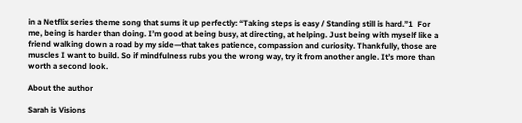in a Netflix series theme song that sums it up perfectly: “Taking steps is easy / Standing still is hard.”1  For me, being is harder than doing. I’m good at being busy, at directing, at helping. Just being with myself like a friend walking down a road by my side—that takes patience, compassion and curiosity. Thankfully, those are muscles I want to build. So if mindfulness rubs you the wrong way, try it from another angle. It’s more than worth a second look.

About the author

Sarah is Visions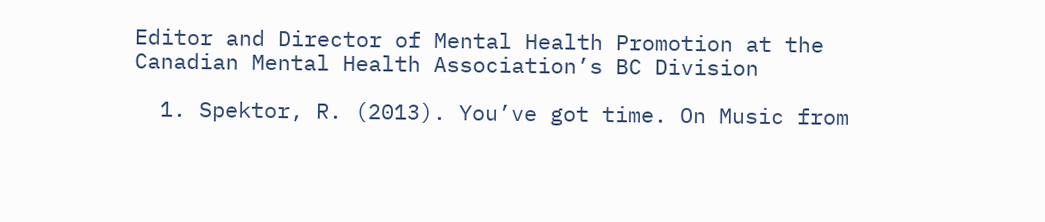Editor and Director of Mental Health Promotion at the Canadian Mental Health Association’s BC Division

  1. Spektor, R. (2013). You’ve got time. On Music from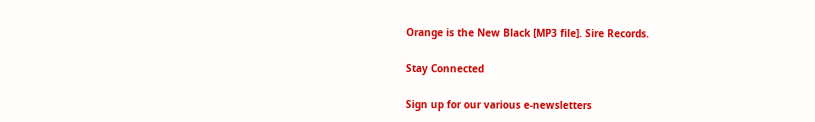Orange is the New Black [MP3 file]. Sire Records.

Stay Connected

Sign up for our various e-newsletters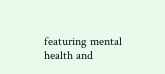featuring mental health and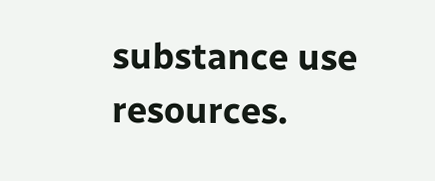substance use resources.